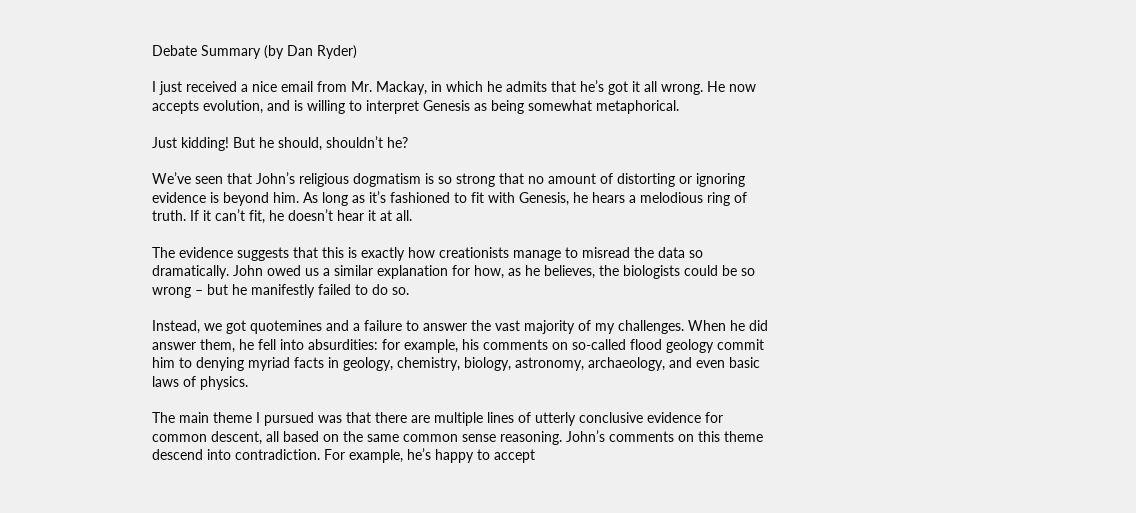Debate Summary (by Dan Ryder)

I just received a nice email from Mr. Mackay, in which he admits that he’s got it all wrong. He now accepts evolution, and is willing to interpret Genesis as being somewhat metaphorical.

Just kidding! But he should, shouldn’t he?

We’ve seen that John’s religious dogmatism is so strong that no amount of distorting or ignoring evidence is beyond him. As long as it’s fashioned to fit with Genesis, he hears a melodious ring of truth. If it can’t fit, he doesn’t hear it at all.

The evidence suggests that this is exactly how creationists manage to misread the data so dramatically. John owed us a similar explanation for how, as he believes, the biologists could be so wrong – but he manifestly failed to do so.

Instead, we got quotemines and a failure to answer the vast majority of my challenges. When he did answer them, he fell into absurdities: for example, his comments on so-called flood geology commit him to denying myriad facts in geology, chemistry, biology, astronomy, archaeology, and even basic laws of physics.

The main theme I pursued was that there are multiple lines of utterly conclusive evidence for common descent, all based on the same common sense reasoning. John’s comments on this theme descend into contradiction. For example, he’s happy to accept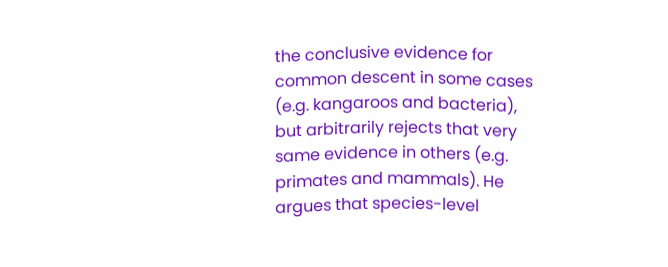the conclusive evidence for common descent in some cases (e.g. kangaroos and bacteria), but arbitrarily rejects that very same evidence in others (e.g. primates and mammals). He argues that species-level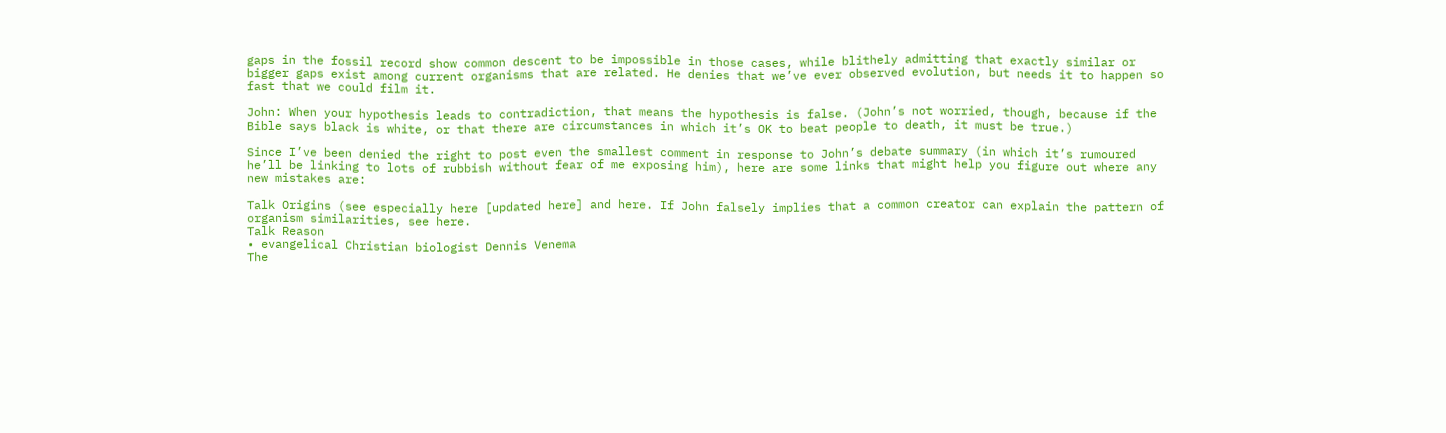gaps in the fossil record show common descent to be impossible in those cases, while blithely admitting that exactly similar or bigger gaps exist among current organisms that are related. He denies that we’ve ever observed evolution, but needs it to happen so fast that we could film it.

John: When your hypothesis leads to contradiction, that means the hypothesis is false. (John’s not worried, though, because if the Bible says black is white, or that there are circumstances in which it’s OK to beat people to death, it must be true.)

Since I’ve been denied the right to post even the smallest comment in response to John’s debate summary (in which it’s rumoured he’ll be linking to lots of rubbish without fear of me exposing him), here are some links that might help you figure out where any new mistakes are:

Talk Origins (see especially here [updated here] and here. If John falsely implies that a common creator can explain the pattern of organism similarities, see here.
Talk Reason
• evangelical Christian biologist Dennis Venema
The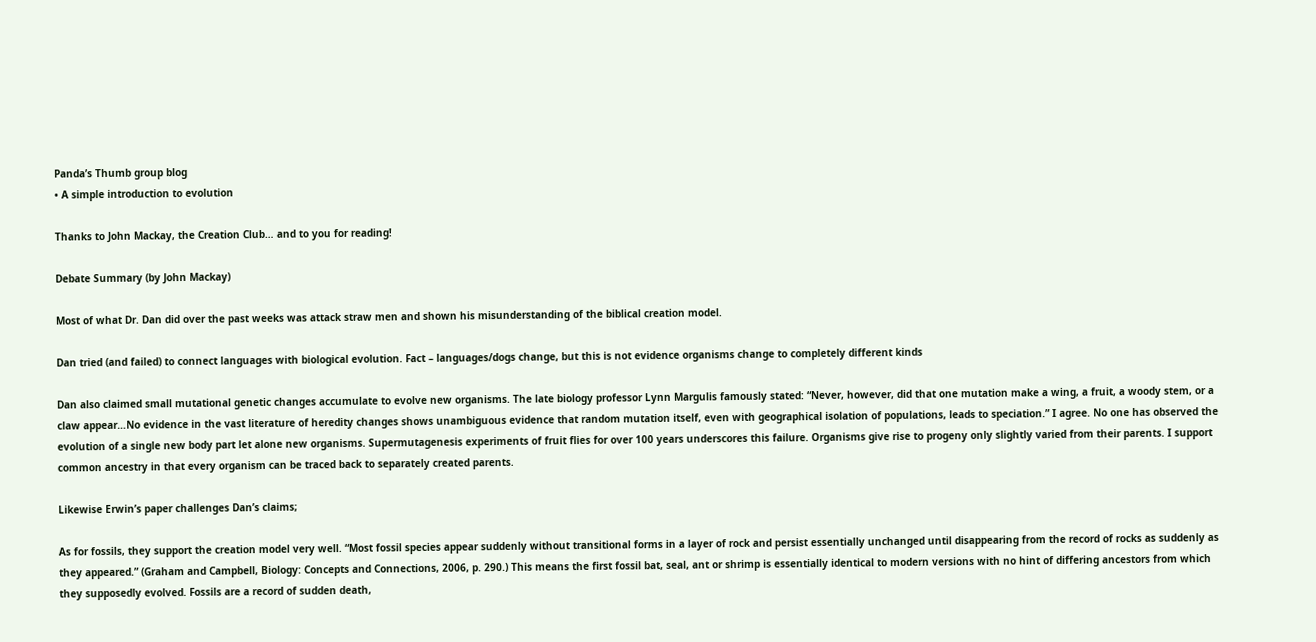Panda’s Thumb group blog
• A simple introduction to evolution

Thanks to John Mackay, the Creation Club… and to you for reading!

Debate Summary (by John Mackay)

Most of what Dr. Dan did over the past weeks was attack straw men and shown his misunderstanding of the biblical creation model.

Dan tried (and failed) to connect languages with biological evolution. Fact – languages/dogs change, but this is not evidence organisms change to completely different kinds

Dan also claimed small mutational genetic changes accumulate to evolve new organisms. The late biology professor Lynn Margulis famously stated: “Never, however, did that one mutation make a wing, a fruit, a woody stem, or a claw appear…No evidence in the vast literature of heredity changes shows unambiguous evidence that random mutation itself, even with geographical isolation of populations, leads to speciation.” I agree. No one has observed the evolution of a single new body part let alone new organisms. Supermutagenesis experiments of fruit flies for over 100 years underscores this failure. Organisms give rise to progeny only slightly varied from their parents. I support common ancestry in that every organism can be traced back to separately created parents.

Likewise Erwin’s paper challenges Dan’s claims;

As for fossils, they support the creation model very well. “Most fossil species appear suddenly without transitional forms in a layer of rock and persist essentially unchanged until disappearing from the record of rocks as suddenly as they appeared.” (Graham and Campbell, Biology: Concepts and Connections, 2006, p. 290.) This means the first fossil bat, seal, ant or shrimp is essentially identical to modern versions with no hint of differing ancestors from which they supposedly evolved. Fossils are a record of sudden death,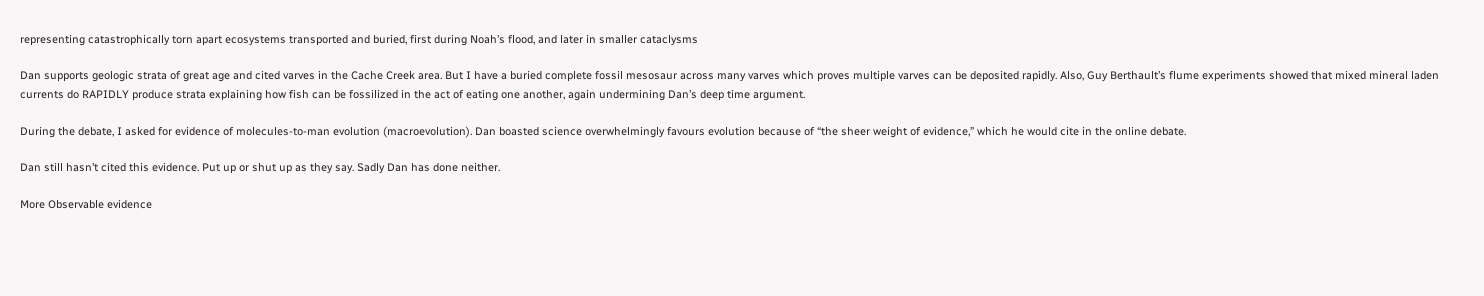representing catastrophically torn apart ecosystems transported and buried, first during Noah’s flood, and later in smaller cataclysms

Dan supports geologic strata of great age and cited varves in the Cache Creek area. But I have a buried complete fossil mesosaur across many varves which proves multiple varves can be deposited rapidly. Also, Guy Berthault’s flume experiments showed that mixed mineral laden currents do RAPIDLY produce strata explaining how fish can be fossilized in the act of eating one another, again undermining Dan’s deep time argument.

During the debate, I asked for evidence of molecules-to-man evolution (macroevolution). Dan boasted science overwhelmingly favours evolution because of “the sheer weight of evidence,” which he would cite in the online debate.

Dan still hasn’t cited this evidence. Put up or shut up as they say. Sadly Dan has done neither.

More Observable evidence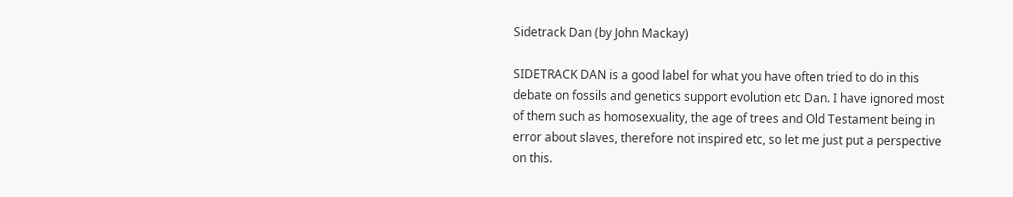Sidetrack Dan (by John Mackay)

SIDETRACK DAN is a good label for what you have often tried to do in this debate on fossils and genetics support evolution etc Dan. I have ignored most of them such as homosexuality, the age of trees and Old Testament being in error about slaves, therefore not inspired etc, so let me just put a perspective on this.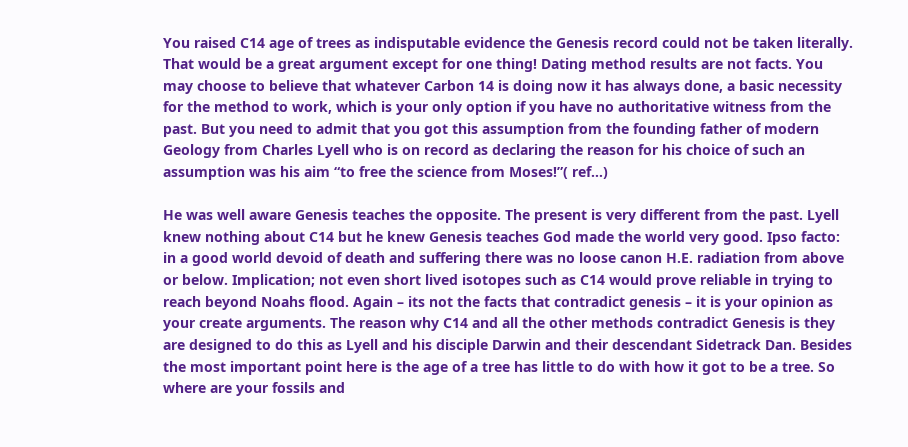You raised C14 age of trees as indisputable evidence the Genesis record could not be taken literally. That would be a great argument except for one thing! Dating method results are not facts. You may choose to believe that whatever Carbon 14 is doing now it has always done, a basic necessity for the method to work, which is your only option if you have no authoritative witness from the past. But you need to admit that you got this assumption from the founding father of modern Geology from Charles Lyell who is on record as declaring the reason for his choice of such an assumption was his aim “to free the science from Moses!”( ref…)

He was well aware Genesis teaches the opposite. The present is very different from the past. Lyell knew nothing about C14 but he knew Genesis teaches God made the world very good. Ipso facto: in a good world devoid of death and suffering there was no loose canon H.E. radiation from above or below. Implication; not even short lived isotopes such as C14 would prove reliable in trying to reach beyond Noahs flood. Again – its not the facts that contradict genesis – it is your opinion as your create arguments. The reason why C14 and all the other methods contradict Genesis is they are designed to do this as Lyell and his disciple Darwin and their descendant Sidetrack Dan. Besides the most important point here is the age of a tree has little to do with how it got to be a tree. So where are your fossils and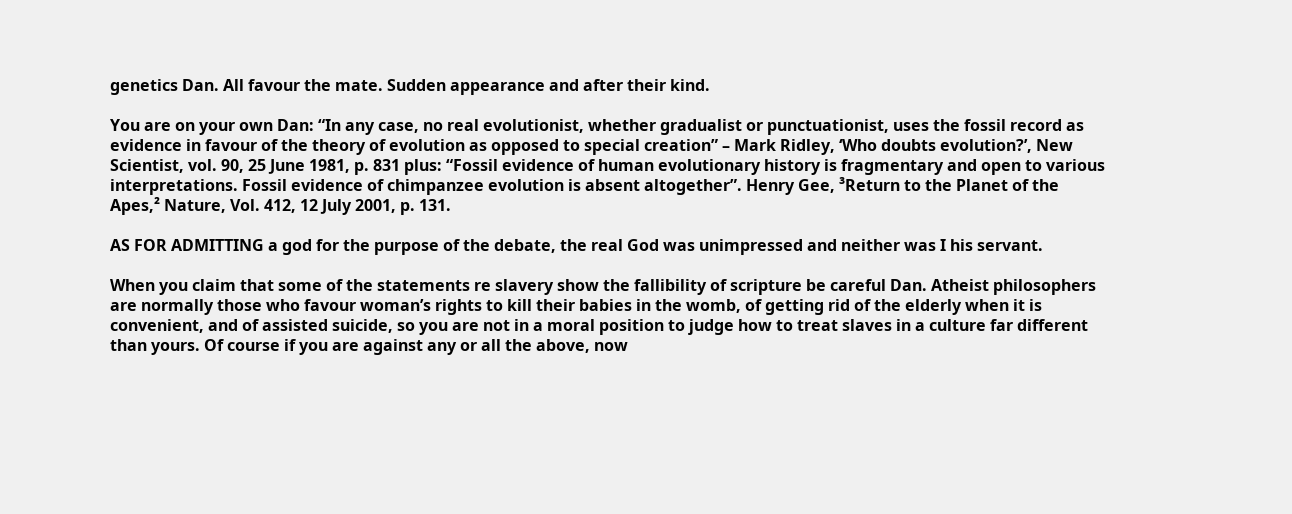genetics Dan. All favour the mate. Sudden appearance and after their kind.

You are on your own Dan: “In any case, no real evolutionist, whether gradualist or punctuationist, uses the fossil record as evidence in favour of the theory of evolution as opposed to special creation” – Mark Ridley, ‘Who doubts evolution?’, New Scientist, vol. 90, 25 June 1981, p. 831 plus: “Fossil evidence of human evolutionary history is fragmentary and open to various interpretations. Fossil evidence of chimpanzee evolution is absent altogether”. Henry Gee, ³Return to the Planet of the Apes,² Nature, Vol. 412, 12 July 2001, p. 131.

AS FOR ADMITTING a god for the purpose of the debate, the real God was unimpressed and neither was I his servant.

When you claim that some of the statements re slavery show the fallibility of scripture be careful Dan. Atheist philosophers are normally those who favour woman’s rights to kill their babies in the womb, of getting rid of the elderly when it is convenient, and of assisted suicide, so you are not in a moral position to judge how to treat slaves in a culture far different than yours. Of course if you are against any or all the above, now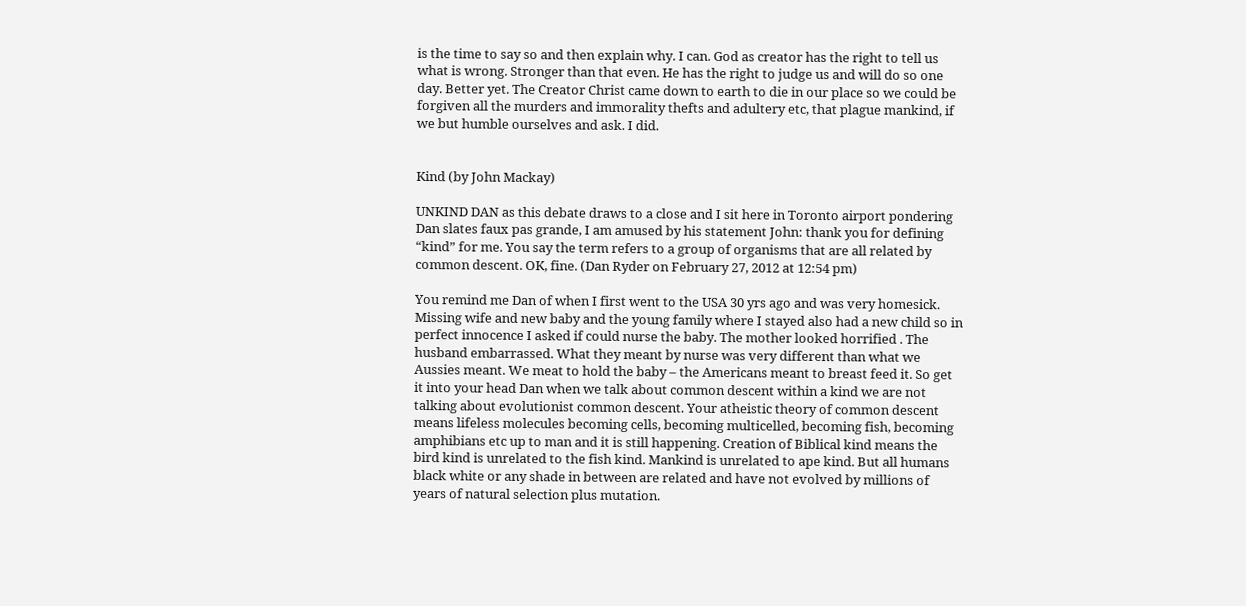is the time to say so and then explain why. I can. God as creator has the right to tell us what is wrong. Stronger than that even. He has the right to judge us and will do so one day. Better yet. The Creator Christ came down to earth to die in our place so we could be forgiven all the murders and immorality thefts and adultery etc, that plague mankind, if we but humble ourselves and ask. I did.


Kind (by John Mackay)

UNKIND DAN as this debate draws to a close and I sit here in Toronto airport pondering Dan slates faux pas grande, I am amused by his statement John: thank you for defining “kind” for me. You say the term refers to a group of organisms that are all related by common descent. OK, fine. (Dan Ryder on February 27, 2012 at 12:54 pm)

You remind me Dan of when I first went to the USA 30 yrs ago and was very homesick. Missing wife and new baby and the young family where I stayed also had a new child so in perfect innocence I asked if could nurse the baby. The mother looked horrified . The husband embarrassed. What they meant by nurse was very different than what we Aussies meant. We meat to hold the baby – the Americans meant to breast feed it. So get it into your head Dan when we talk about common descent within a kind we are not talking about evolutionist common descent. Your atheistic theory of common descent means lifeless molecules becoming cells, becoming multicelled, becoming fish, becoming amphibians etc up to man and it is still happening. Creation of Biblical kind means the bird kind is unrelated to the fish kind. Mankind is unrelated to ape kind. But all humans black white or any shade in between are related and have not evolved by millions of years of natural selection plus mutation.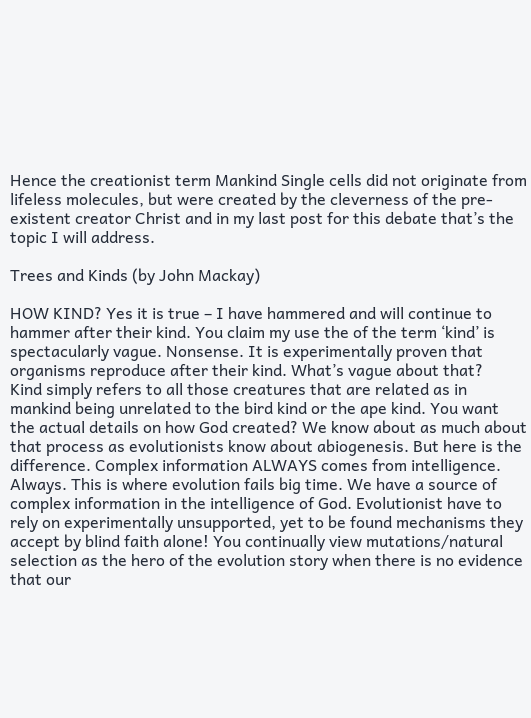Hence the creationist term Mankind Single cells did not originate from lifeless molecules, but were created by the cleverness of the pre-existent creator Christ and in my last post for this debate that’s the topic I will address.

Trees and Kinds (by John Mackay)

HOW KIND? Yes it is true – I have hammered and will continue to hammer after their kind. You claim my use the of the term ‘kind’ is spectacularly vague. Nonsense. It is experimentally proven that organisms reproduce after their kind. What’s vague about that?
Kind simply refers to all those creatures that are related as in mankind being unrelated to the bird kind or the ape kind. You want the actual details on how God created? We know about as much about that process as evolutionists know about abiogenesis. But here is the difference. Complex information ALWAYS comes from intelligence. Always. This is where evolution fails big time. We have a source of complex information in the intelligence of God. Evolutionist have to rely on experimentally unsupported, yet to be found mechanisms they accept by blind faith alone! You continually view mutations/natural selection as the hero of the evolution story when there is no evidence that our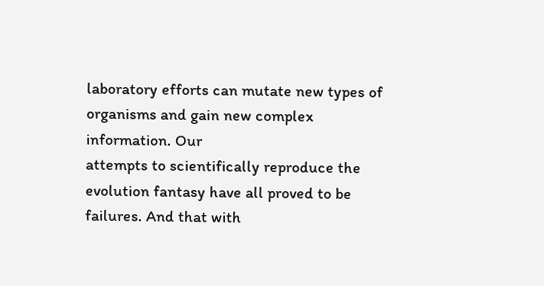laboratory efforts can mutate new types of organisms and gain new complex information. Our
attempts to scientifically reproduce the evolution fantasy have all proved to be failures. And that with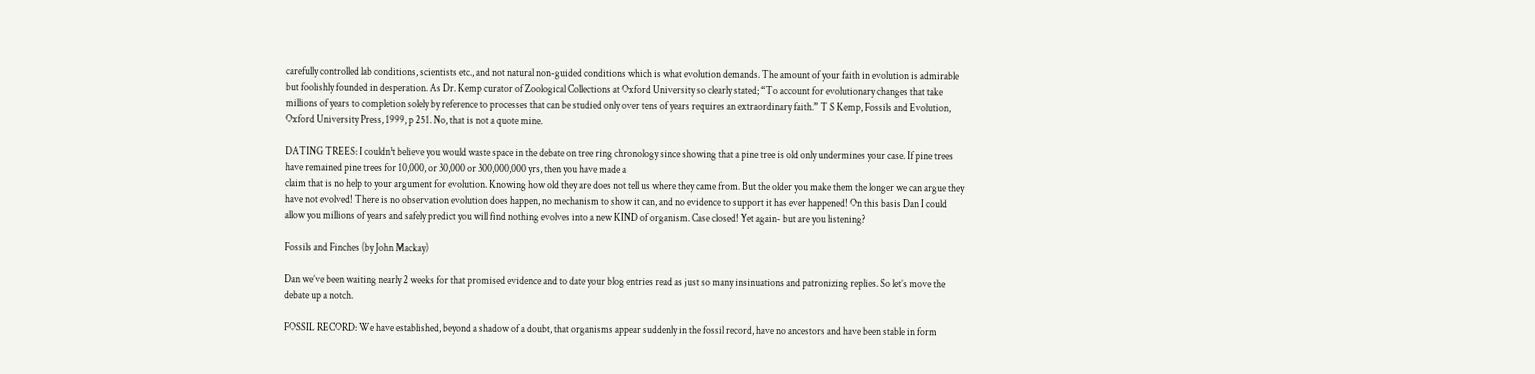carefully controlled lab conditions, scientists etc., and not natural non-guided conditions which is what evolution demands. The amount of your faith in evolution is admirable but foolishly founded in desperation. As Dr. Kemp curator of Zoological Collections at Oxford University so clearly stated; “To account for evolutionary changes that take millions of years to completion solely by reference to processes that can be studied only over tens of years requires an extraordinary faith.” T S Kemp, Fossils and Evolution, Oxford University Press, 1999, p 251. No, that is not a quote mine.

DATING TREES: I couldn¹t believe you would waste space in the debate on tree ring chronology since showing that a pine tree is old only undermines your case. If pine trees have remained pine trees for 10,000, or 30,000 or 300,000,000 yrs, then you have made a
claim that is no help to your argument for evolution. Knowing how old they are does not tell us where they came from. But the older you make them the longer we can argue they have not evolved! There is no observation evolution does happen, no mechanism to show it can, and no evidence to support it has ever happened! On this basis Dan I could allow you millions of years and safely predict you will find nothing evolves into a new KIND of organism. Case closed! Yet again- but are you listening?

Fossils and Finches (by John Mackay)

Dan we’ve been waiting nearly 2 weeks for that promised evidence and to date your blog entries read as just so many insinuations and patronizing replies. So let’s move the debate up a notch.

FOSSIL RECORD: We have established, beyond a shadow of a doubt, that organisms appear suddenly in the fossil record, have no ancestors and have been stable in form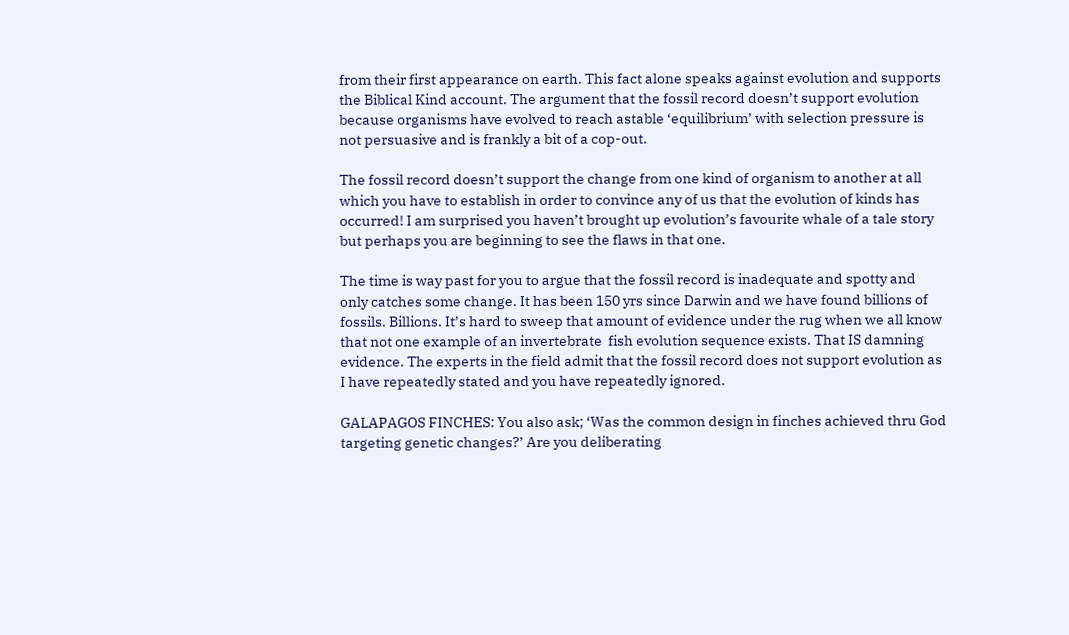from their first appearance on earth. This fact alone speaks against evolution and supports the Biblical Kind account. The argument that the fossil record doesn’t support evolution because organisms have evolved to reach astable ‘equilibrium’ with selection pressure is not persuasive and is frankly a bit of a cop-out.

The fossil record doesn’t support the change from one kind of organism to another at all which you have to establish in order to convince any of us that the evolution of kinds has occurred! I am surprised you haven’t brought up evolution’s favourite whale of a tale story but perhaps you are beginning to see the flaws in that one.

The time is way past for you to argue that the fossil record is inadequate and spotty and only catches some change. It has been 150 yrs since Darwin and we have found billions of fossils. Billions. It’s hard to sweep that amount of evidence under the rug when we all know that not one example of an invertebrate  fish evolution sequence exists. That IS damning evidence. The experts in the field admit that the fossil record does not support evolution as I have repeatedly stated and you have repeatedly ignored.

GALAPAGOS FINCHES: You also ask; ‘Was the common design in finches achieved thru God targeting genetic changes?’ Are you deliberating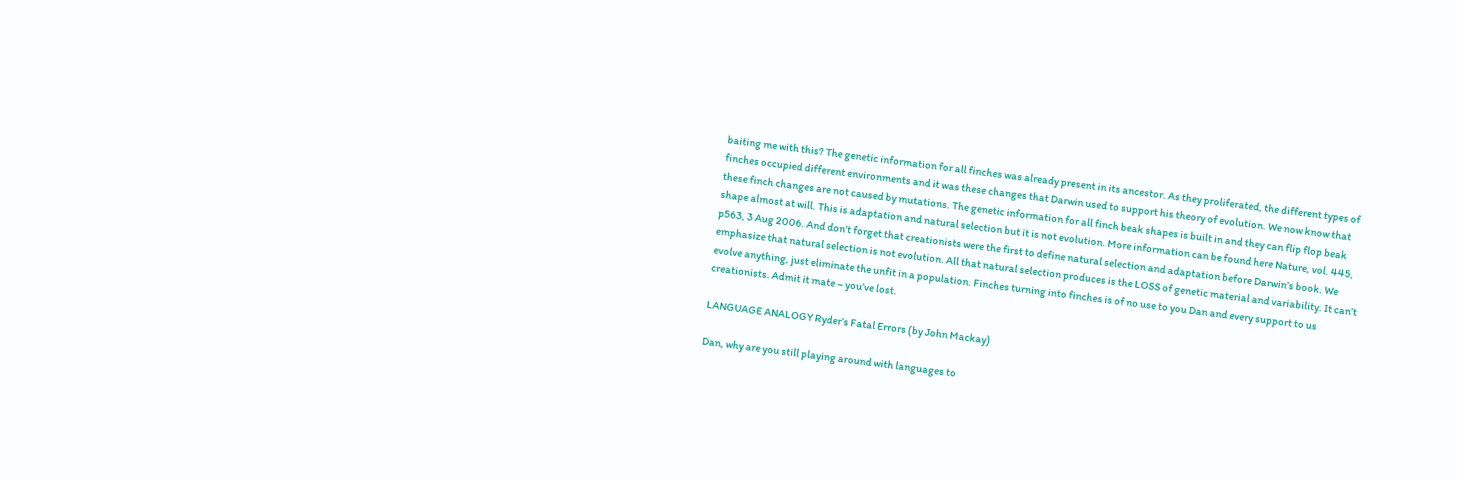baiting me with this? The genetic information for all finches was already present in its ancestor. As they proliferated, the different types of finches occupied different environments and it was these changes that Darwin used to support his theory of evolution. We now know that these finch changes are not caused by mutations. The genetic information for all finch beak shapes is built in and they can flip flop beak shape almost at will. This is adaptation and natural selection but it is not evolution. More information can be found here Nature, vol. 445, p563, 3 Aug 2006. And don’t forget that creationists were the first to define natural selection and adaptation before Darwin’s book. We emphasize that natural selection is not evolution. All that natural selection produces is the LOSS of genetic material and variability. It can’t evolve anything, just eliminate the unfit in a population. Finches turning into finches is of no use to you Dan and every support to us creationists. Admit it mate – you’ve lost.

LANGUAGE ANALOGY Ryder’s Fatal Errors (by John Mackay)

Dan, why are you still playing around with languages to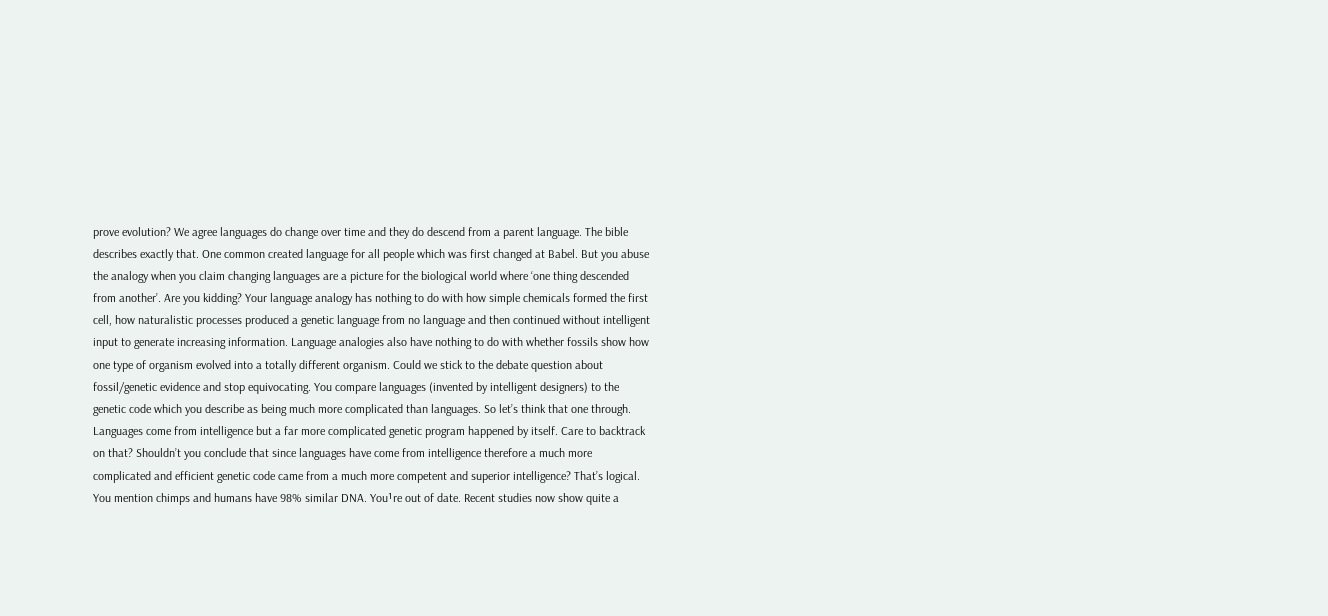prove evolution? We agree languages do change over time and they do descend from a parent language. The bible describes exactly that. One common created language for all people which was first changed at Babel. But you abuse the analogy when you claim changing languages are a picture for the biological world where ‘one thing descended from another’. Are you kidding? Your language analogy has nothing to do with how simple chemicals formed the first cell, how naturalistic processes produced a genetic language from no language and then continued without intelligent input to generate increasing information. Language analogies also have nothing to do with whether fossils show how one type of organism evolved into a totally different organism. Could we stick to the debate question about fossil/genetic evidence and stop equivocating. You compare languages (invented by intelligent designers) to the genetic code which you describe as being much more complicated than languages. So let’s think that one through. Languages come from intelligence but a far more complicated genetic program happened by itself. Care to backtrack on that? Shouldn’t you conclude that since languages have come from intelligence therefore a much more complicated and efficient genetic code came from a much more competent and superior intelligence? That’s logical. You mention chimps and humans have 98% similar DNA. You¹re out of date. Recent studies now show quite a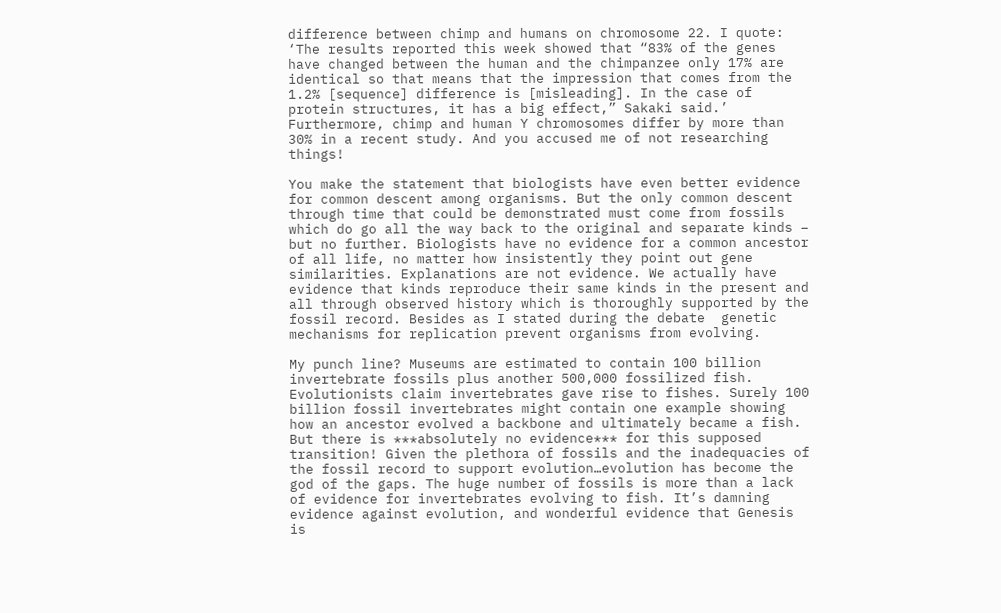difference between chimp and humans on chromosome 22. I quote: ‘The results reported this week showed that “83% of the genes have changed between the human and the chimpanzee only 17% are identical so that means that the impression that comes from the 1.2% [sequence] difference is [misleading]. In the case of protein structures, it has a big effect,” Sakaki said.’ Furthermore, chimp and human Y chromosomes differ by more than 30% in a recent study. And you accused me of not researching things!

You make the statement that biologists have even better evidence for common descent among organisms. But the only common descent through time that could be demonstrated must come from fossils which do go all the way back to the original and separate kinds – but no further. Biologists have no evidence for a common ancestor of all life, no matter how insistently they point out gene similarities. Explanations are not evidence. We actually have evidence that kinds reproduce their same kinds in the present and all through observed history which is thoroughly supported by the fossil record. Besides as I stated during the debate  genetic mechanisms for replication prevent organisms from evolving.

My punch line? Museums are estimated to contain 100 billion invertebrate fossils plus another 500,000 fossilized fish. Evolutionists claim invertebrates gave rise to fishes. Surely 100 billion fossil invertebrates might contain one example showing how an ancestor evolved a backbone and ultimately became a fish. But there is ***absolutely no evidence*** for this supposed transition! Given the plethora of fossils and the inadequacies of the fossil record to support evolution…evolution has become the god of the gaps. The huge number of fossils is more than a lack of evidence for invertebrates evolving to fish. It’s damning evidence against evolution, and wonderful evidence that Genesis is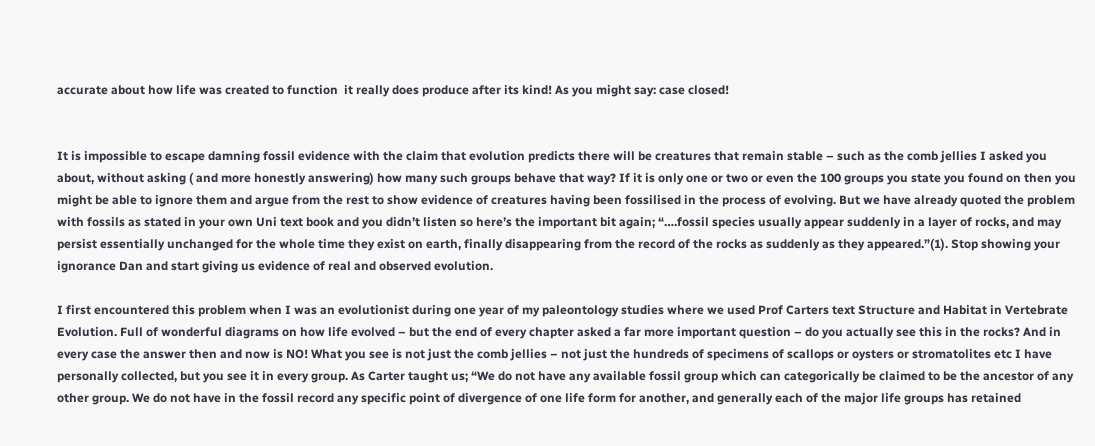accurate about how life was created to function  it really does produce after its kind! As you might say: case closed!


It is impossible to escape damning fossil evidence with the claim that evolution predicts there will be creatures that remain stable – such as the comb jellies I asked you about, without asking ( and more honestly answering) how many such groups behave that way? If it is only one or two or even the 100 groups you state you found on then you might be able to ignore them and argue from the rest to show evidence of creatures having been fossilised in the process of evolving. But we have already quoted the problem with fossils as stated in your own Uni text book and you didn’t listen so here’s the important bit again; “….fossil species usually appear suddenly in a layer of rocks, and may persist essentially unchanged for the whole time they exist on earth, finally disappearing from the record of the rocks as suddenly as they appeared.”(1). Stop showing your ignorance Dan and start giving us evidence of real and observed evolution.

I first encountered this problem when I was an evolutionist during one year of my paleontology studies where we used Prof Carters text Structure and Habitat in Vertebrate Evolution. Full of wonderful diagrams on how life evolved – but the end of every chapter asked a far more important question – do you actually see this in the rocks? And in every case the answer then and now is NO! What you see is not just the comb jellies – not just the hundreds of specimens of scallops or oysters or stromatolites etc I have personally collected, but you see it in every group. As Carter taught us; “We do not have any available fossil group which can categorically be claimed to be the ancestor of any other group. We do not have in the fossil record any specific point of divergence of one life form for another, and generally each of the major life groups has retained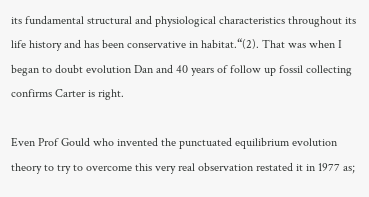its fundamental structural and physiological characteristics throughout its life history and has been conservative in habitat.“(2). That was when I began to doubt evolution Dan and 40 years of follow up fossil collecting confirms Carter is right.

Even Prof Gould who invented the punctuated equilibrium evolution theory to try to overcome this very real observation restated it in 1977 as;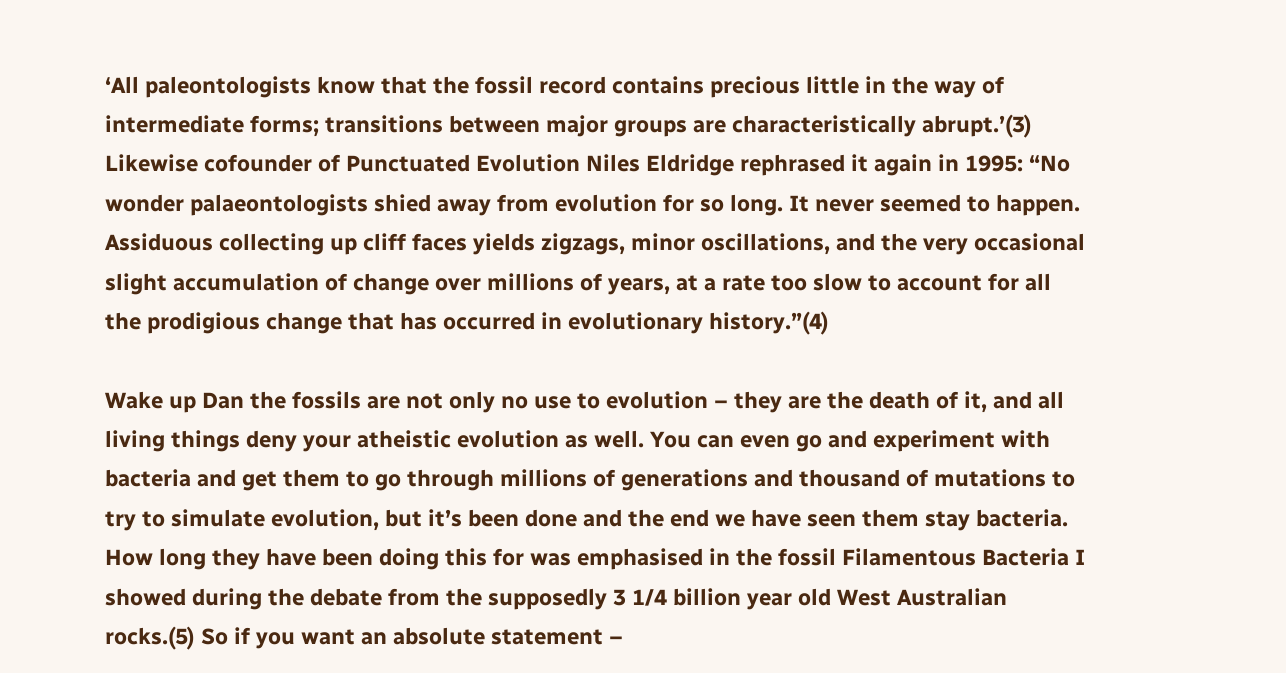‘All paleontologists know that the fossil record contains precious little in the way of intermediate forms; transitions between major groups are characteristically abrupt.’(3) Likewise cofounder of Punctuated Evolution Niles Eldridge rephrased it again in 1995: “No wonder palaeontologists shied away from evolution for so long. It never seemed to happen. Assiduous collecting up cliff faces yields zigzags, minor oscillations, and the very occasional slight accumulation of change over millions of years, at a rate too slow to account for all the prodigious change that has occurred in evolutionary history.”(4)

Wake up Dan the fossils are not only no use to evolution – they are the death of it, and all living things deny your atheistic evolution as well. You can even go and experiment with bacteria and get them to go through millions of generations and thousand of mutations to try to simulate evolution, but it’s been done and the end we have seen them stay bacteria. How long they have been doing this for was emphasised in the fossil Filamentous Bacteria I showed during the debate from the supposedly 3 1/4 billion year old West Australian rocks.(5) So if you want an absolute statement –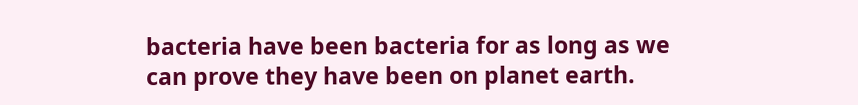bacteria have been bacteria for as long as we can prove they have been on planet earth.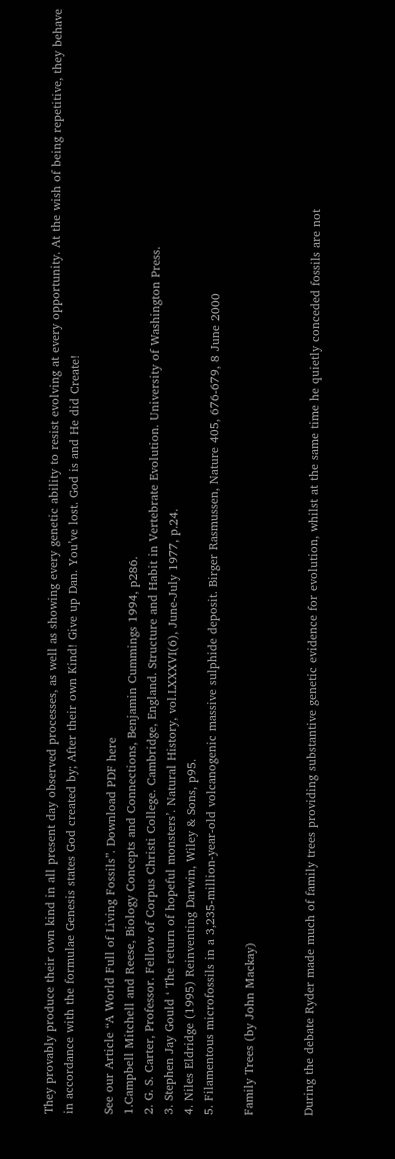They provably produce their own kind in all present day observed processes, as well as showing every genetic ability to resist evolving at every opportunity. At the wish of being repetitive, they behave in accordance with the formulae Genesis states God created by; After their own Kind! Give up Dan. You’ve lost. God is and He did Create!

See our Article “A World Full of Living Fossils”. Download PDF here
1.Campbell Mitchell and Reese, Biology Concepts and Connections, Benjamin Cummings 1994, p286.
2. G. S. Carter, Professor. Fellow of Corpus Christi College. Cambridge, England. Structure and Habit in Vertebrate Evolution. University of Washington Press.
3. Stephen Jay Gould ‘ The return of hopeful monsters’. Natural History, vol.LXXXVI(6), June-July 1977, p.24.
4. Niles Eldridge (1995) Reinventing Darwin, Wiley & Sons, p95.
5. Filamentous microfossils in a 3,235-million-year-old volcanogenic massive sulphide deposit. Birger Rasmussen, Nature 405, 676-679, 8 June 2000

Family Trees (by John Mackay)


During the debate Ryder made much of family trees providing substantive genetic evidence for evolution, whilst at the same time he quietly conceded fossils are not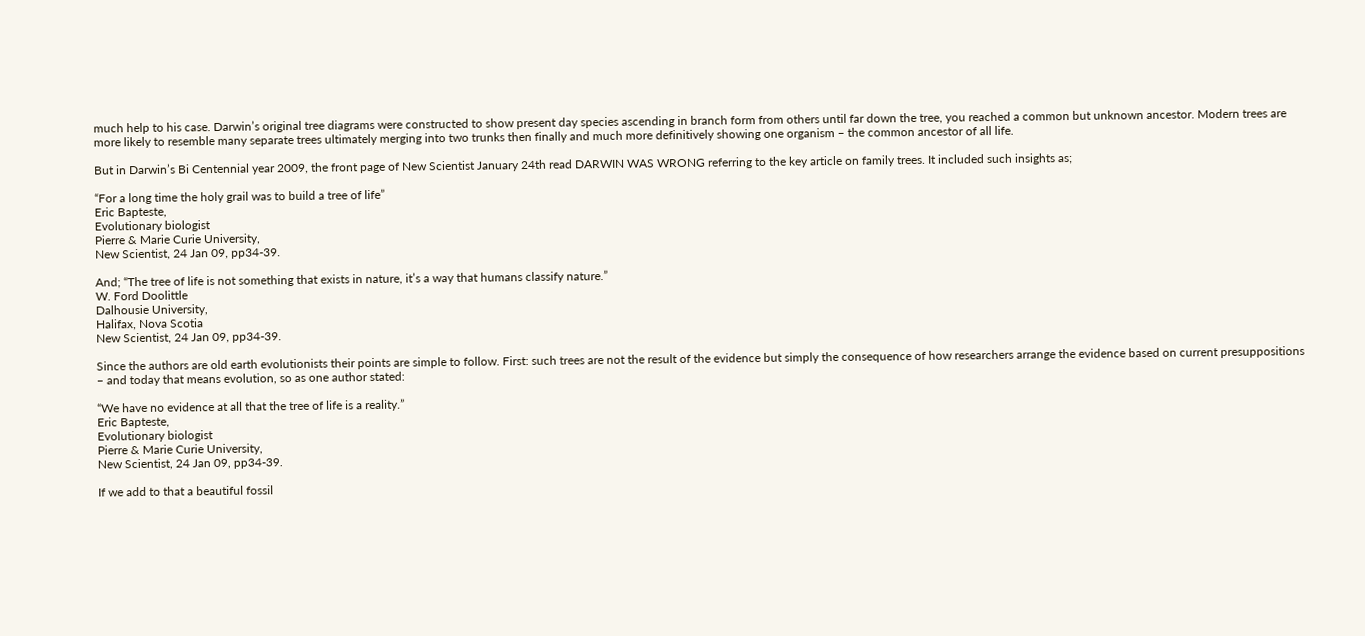much help to his case. Darwin’s original tree diagrams were constructed to show present day species ascending in branch form from others until far down the tree, you reached a common but unknown ancestor. Modern trees are more likely to resemble many separate trees ultimately merging into two trunks then finally and much more definitively showing one organism – the common ancestor of all life.

But in Darwin’s Bi Centennial year 2009, the front page of New Scientist January 24th read DARWIN WAS WRONG referring to the key article on family trees. It included such insights as;

“For a long time the holy grail was to build a tree of life”
Eric Bapteste,
Evolutionary biologist
Pierre & Marie Curie University,
New Scientist, 24 Jan 09, pp34-39.

And; “The tree of life is not something that exists in nature, it’s a way that humans classify nature.”
W. Ford Doolittle
Dalhousie University,
Halifax, Nova Scotia
New Scientist, 24 Jan 09, pp34-39.

Since the authors are old earth evolutionists their points are simple to follow. First: such trees are not the result of the evidence but simply the consequence of how researchers arrange the evidence based on current presuppositions – and today that means evolution, so as one author stated:

“We have no evidence at all that the tree of life is a reality.”
Eric Bapteste,
Evolutionary biologist
Pierre & Marie Curie University,
New Scientist, 24 Jan 09, pp34-39.

If we add to that a beautiful fossil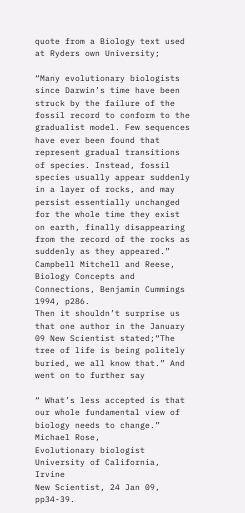quote from a Biology text used at Ryders own University;

“Many evolutionary biologists since Darwin’s time have been struck by the failure of the fossil record to conform to the gradualist model. Few sequences have ever been found that represent gradual transitions of species. Instead, fossil species usually appear suddenly in a layer of rocks, and may persist essentially unchanged for the whole time they exist on earth, finally disappearing from the record of the rocks as suddenly as they appeared.”
Campbell Mitchell and Reese, Biology Concepts and Connections, Benjamin Cummings 1994, p286.
Then it shouldn’t surprise us that one author in the January 09 New Scientist stated;“The tree of life is being politely buried, we all know that.” And went on to further say

“ What’s less accepted is that our whole fundamental view of biology needs to change.”
Michael Rose,
Evolutionary biologist
University of California, Irvine
New Scientist, 24 Jan 09, pp34-39.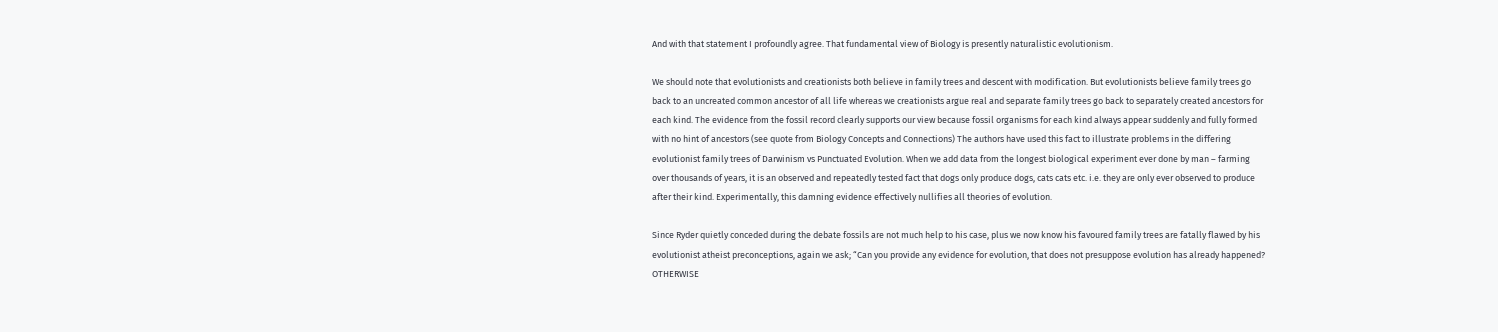And with that statement I profoundly agree. That fundamental view of Biology is presently naturalistic evolutionism.

We should note that evolutionists and creationists both believe in family trees and descent with modification. But evolutionists believe family trees go back to an uncreated common ancestor of all life whereas we creationists argue real and separate family trees go back to separately created ancestors for each kind. The evidence from the fossil record clearly supports our view because fossil organisms for each kind always appear suddenly and fully formed with no hint of ancestors (see quote from Biology Concepts and Connections) The authors have used this fact to illustrate problems in the differing evolutionist family trees of Darwinism vs Punctuated Evolution. When we add data from the longest biological experiment ever done by man – farming over thousands of years, it is an observed and repeatedly tested fact that dogs only produce dogs, cats cats etc. i.e. they are only ever observed to produce after their kind. Experimentally, this damning evidence effectively nullifies all theories of evolution.

Since Ryder quietly conceded during the debate fossils are not much help to his case, plus we now know his favoured family trees are fatally flawed by his evolutionist atheist preconceptions, again we ask; “Can you provide any evidence for evolution, that does not presuppose evolution has already happened? OTHERWISE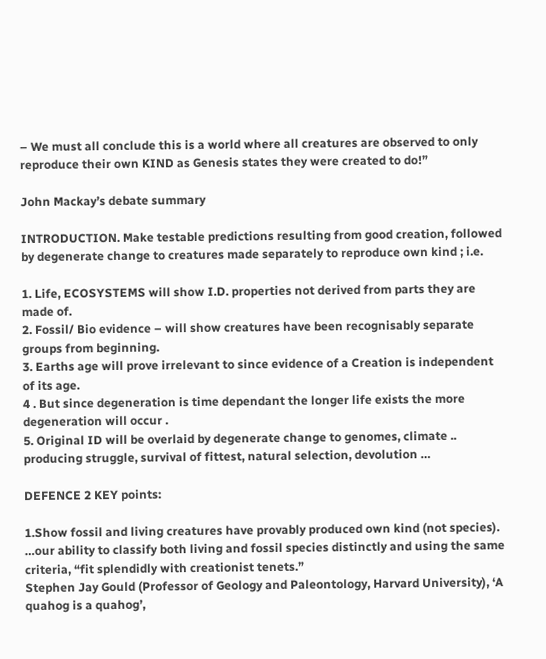– We must all conclude this is a world where all creatures are observed to only reproduce their own KIND as Genesis states they were created to do!”

John Mackay’s debate summary

INTRODUCTION. Make testable predictions resulting from good creation, followed by degenerate change to creatures made separately to reproduce own kind ; i.e.

1. Life, ECOSYSTEMS will show I.D. properties not derived from parts they are made of.
2. Fossil/ Bio evidence – will show creatures have been recognisably separate groups from beginning.
3. Earths age will prove irrelevant to since evidence of a Creation is independent of its age.
4 . But since degeneration is time dependant the longer life exists the more degeneration will occur .
5. Original ID will be overlaid by degenerate change to genomes, climate .. producing struggle, survival of fittest, natural selection, devolution …

DEFENCE 2 KEY points:

1.Show fossil and living creatures have provably produced own kind (not species).
…our ability to classify both living and fossil species distinctly and using the same criteria, “fit splendidly with creationist tenets.”
Stephen Jay Gould (Professor of Geology and Paleontology, Harvard University), ‘A quahog is a quahog’,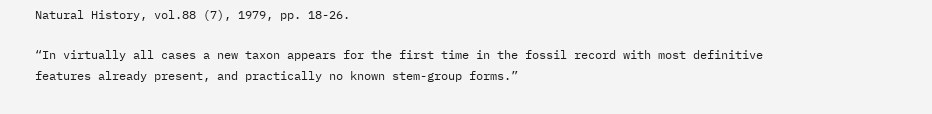Natural History, vol.88 (7), 1979, pp. 18-26.

“In virtually all cases a new taxon appears for the first time in the fossil record with most definitive features already present, and practically no known stem-group forms.”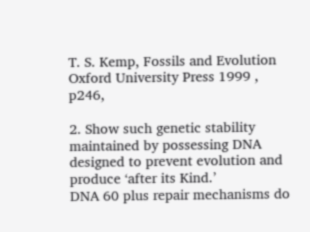T. S. Kemp, Fossils and Evolution Oxford University Press 1999 , p246,

2. Show such genetic stability maintained by possessing DNA designed to prevent evolution and produce ‘after its Kind.’
DNA 60 plus repair mechanisms do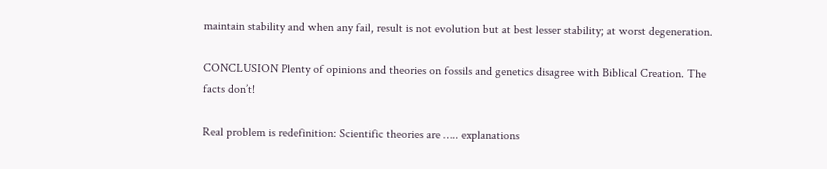maintain stability and when any fail, result is not evolution but at best lesser stability; at worst degeneration.

CONCLUSION Plenty of opinions and theories on fossils and genetics disagree with Biblical Creation. The facts don’t!

Real problem is redefinition: Scientific theories are ….. explanations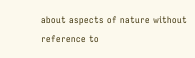about aspects of nature without reference to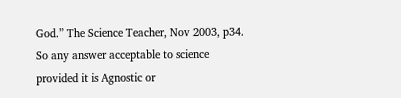God.” The Science Teacher, Nov 2003, p34. So any answer acceptable to science provided it is Agnostic or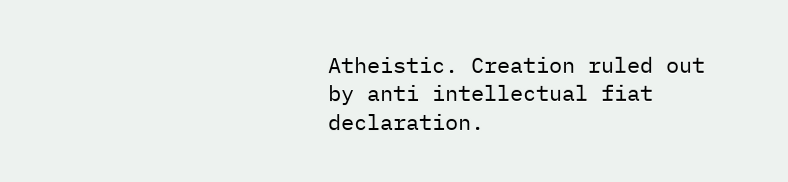Atheistic. Creation ruled out by anti intellectual fiat declaration.